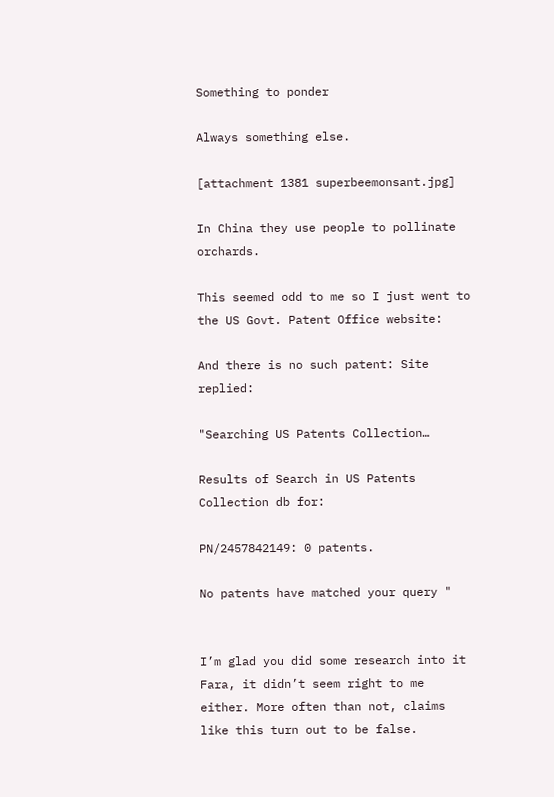Something to ponder

Always something else.

[attachment 1381 superbeemonsant.jpg]

In China they use people to pollinate orchards.

This seemed odd to me so I just went to the US Govt. Patent Office website:

And there is no such patent: Site replied:

"Searching US Patents Collection…

Results of Search in US Patents Collection db for:

PN/2457842149: 0 patents.

No patents have matched your query "


I’m glad you did some research into it Fara, it didn’t seem right to me either. More often than not, claims like this turn out to be false.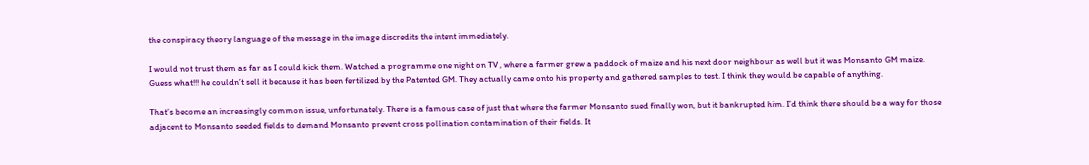the conspiracy theory language of the message in the image discredits the intent immediately.

I would not trust them as far as I could kick them. Watched a programme one night on TV , where a farmer grew a paddock of maize and his next door neighbour as well but it was Monsanto GM maize. Guess what!!! he couldn’t sell it because it has been fertilized by the Patented GM. They actually came onto his property and gathered samples to test. I think they would be capable of anything.

That’s become an increasingly common issue, unfortunately. There is a famous case of just that where the farmer Monsanto sued finally won, but it bankrupted him. I’d think there should be a way for those adjacent to Monsanto seeded fields to demand Monsanto prevent cross pollination contamination of their fields. It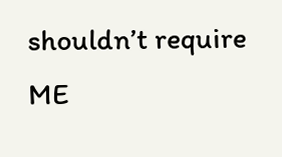shouldn’t require ME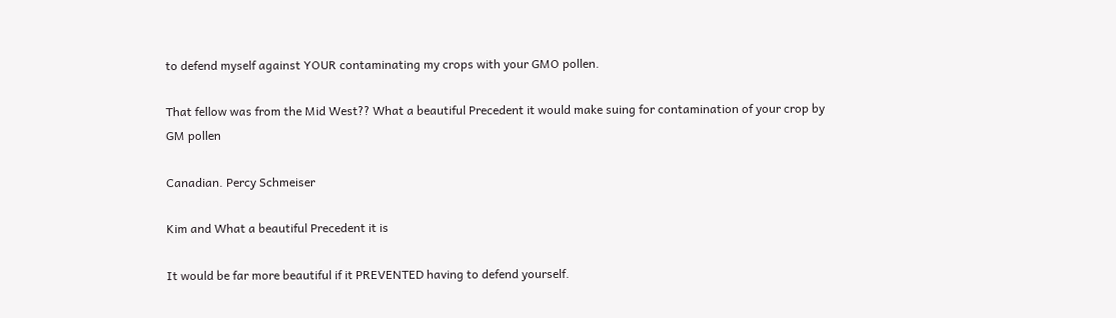to defend myself against YOUR contaminating my crops with your GMO pollen.

That fellow was from the Mid West?? What a beautiful Precedent it would make suing for contamination of your crop by GM pollen

Canadian. Percy Schmeiser

Kim and What a beautiful Precedent it is

It would be far more beautiful if it PREVENTED having to defend yourself.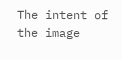The intent of the image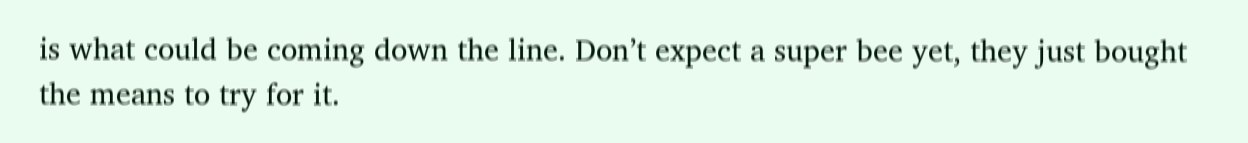is what could be coming down the line. Don’t expect a super bee yet, they just bought the means to try for it.